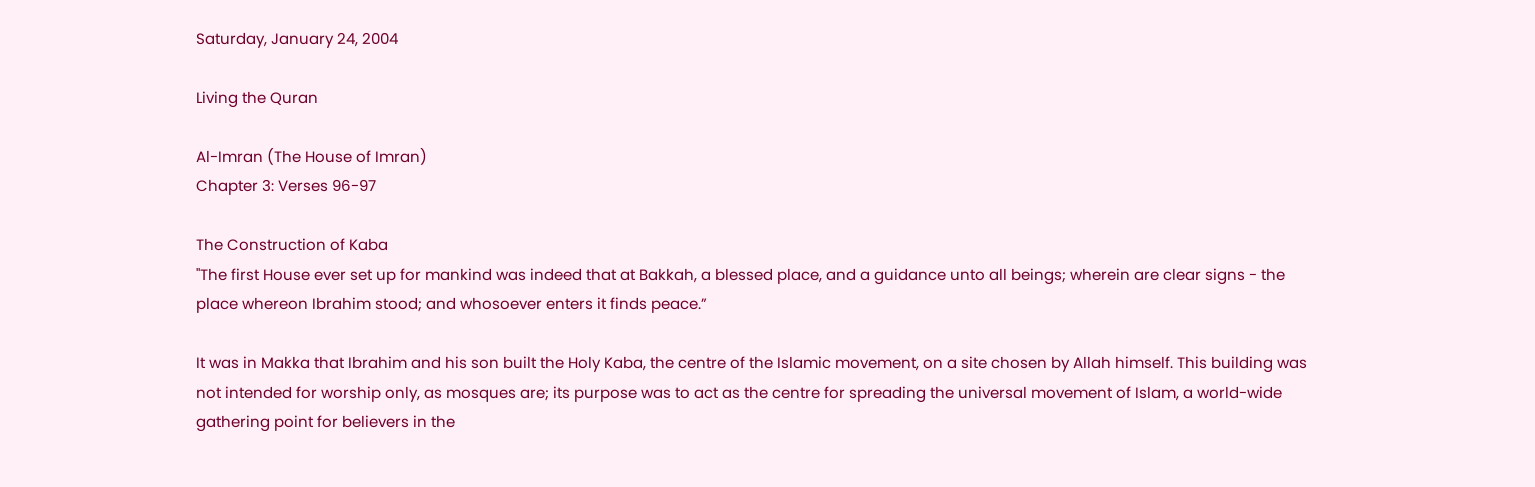Saturday, January 24, 2004

Living the Quran

Al-Imran (The House of Imran)
Chapter 3: Verses 96-97

The Construction of Kaba
"The first House ever set up for mankind was indeed that at Bakkah, a blessed place, and a guidance unto all beings; wherein are clear signs - the place whereon Ibrahim stood; and whosoever enters it finds peace.”

It was in Makka that Ibrahim and his son built the Holy Kaba, the centre of the Islamic movement, on a site chosen by Allah himself. This building was not intended for worship only, as mosques are; its purpose was to act as the centre for spreading the universal movement of Islam, a world-wide gathering point for believers in the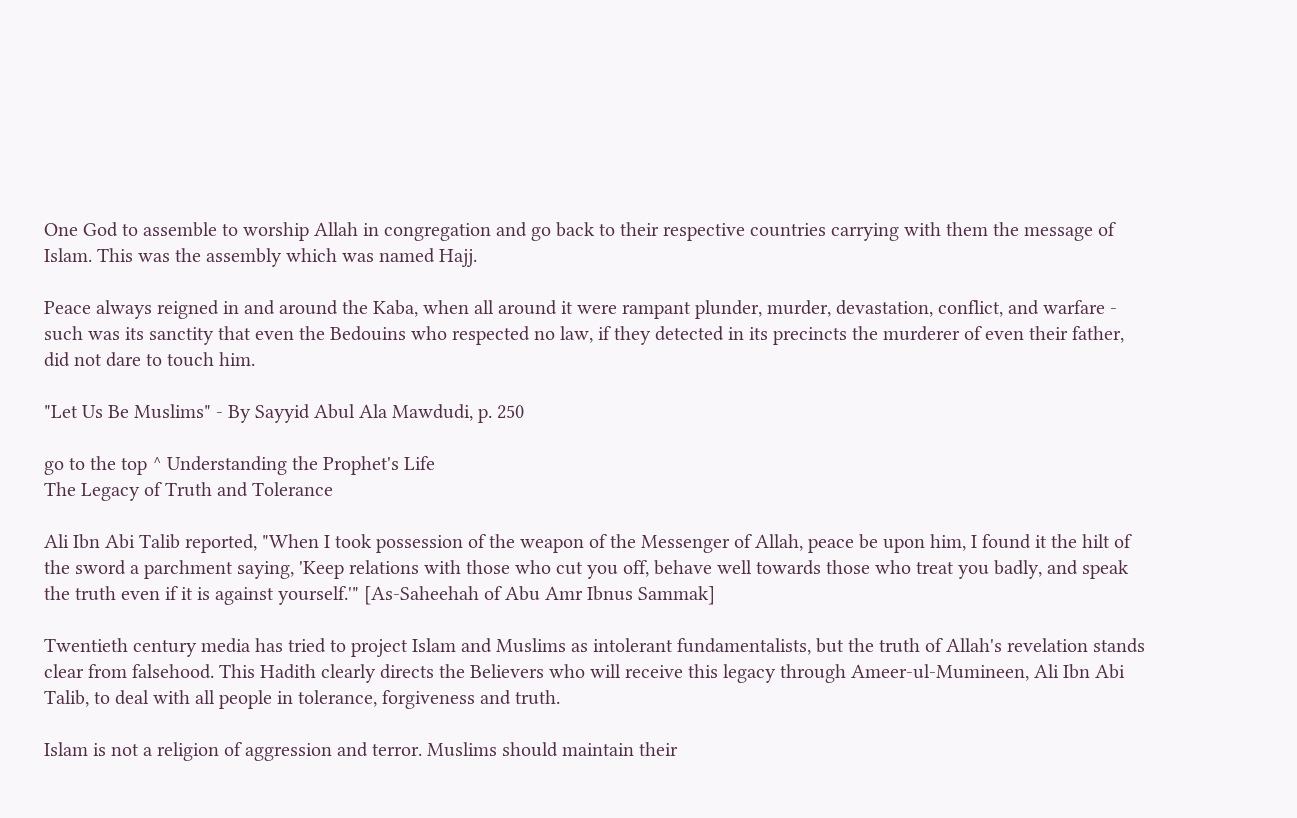One God to assemble to worship Allah in congregation and go back to their respective countries carrying with them the message of Islam. This was the assembly which was named Hajj.

Peace always reigned in and around the Kaba, when all around it were rampant plunder, murder, devastation, conflict, and warfare - such was its sanctity that even the Bedouins who respected no law, if they detected in its precincts the murderer of even their father, did not dare to touch him.

"Let Us Be Muslims" - By Sayyid Abul Ala Mawdudi, p. 250

go to the top ^ Understanding the Prophet's Life
The Legacy of Truth and Tolerance

Ali Ibn Abi Talib reported, "When I took possession of the weapon of the Messenger of Allah, peace be upon him, I found it the hilt of the sword a parchment saying, 'Keep relations with those who cut you off, behave well towards those who treat you badly, and speak the truth even if it is against yourself.'" [As-Saheehah of Abu Amr Ibnus Sammak]

Twentieth century media has tried to project Islam and Muslims as intolerant fundamentalists, but the truth of Allah's revelation stands clear from falsehood. This Hadith clearly directs the Believers who will receive this legacy through Ameer-ul-Mumineen, Ali Ibn Abi Talib, to deal with all people in tolerance, forgiveness and truth.

Islam is not a religion of aggression and terror. Muslims should maintain their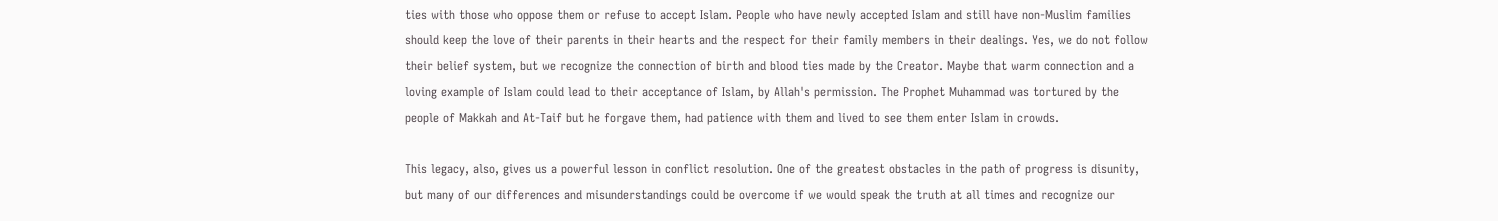ties with those who oppose them or refuse to accept Islam. People who have newly accepted Islam and still have non-Muslim families should keep the love of their parents in their hearts and the respect for their family members in their dealings. Yes, we do not follow their belief system, but we recognize the connection of birth and blood ties made by the Creator. Maybe that warm connection and a loving example of Islam could lead to their acceptance of Islam, by Allah's permission. The Prophet Muhammad was tortured by the people of Makkah and At-Taif but he forgave them, had patience with them and lived to see them enter Islam in crowds.

This legacy, also, gives us a powerful lesson in conflict resolution. One of the greatest obstacles in the path of progress is disunity, but many of our differences and misunderstandings could be overcome if we would speak the truth at all times and recognize our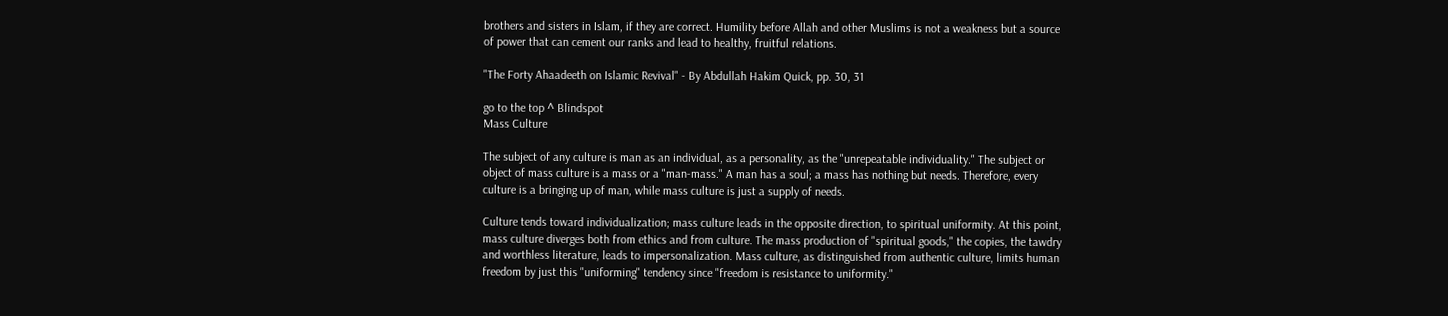brothers and sisters in Islam, if they are correct. Humility before Allah and other Muslims is not a weakness but a source of power that can cement our ranks and lead to healthy, fruitful relations.

"The Forty Ahaadeeth on Islamic Revival" - By Abdullah Hakim Quick, pp. 30, 31

go to the top ^ Blindspot
Mass Culture

The subject of any culture is man as an individual, as a personality, as the "unrepeatable individuality." The subject or object of mass culture is a mass or a "man-mass." A man has a soul; a mass has nothing but needs. Therefore, every culture is a bringing up of man, while mass culture is just a supply of needs.

Culture tends toward individualization; mass culture leads in the opposite direction, to spiritual uniformity. At this point, mass culture diverges both from ethics and from culture. The mass production of "spiritual goods," the copies, the tawdry and worthless literature, leads to impersonalization. Mass culture, as distinguished from authentic culture, limits human freedom by just this "uniforming" tendency since "freedom is resistance to uniformity."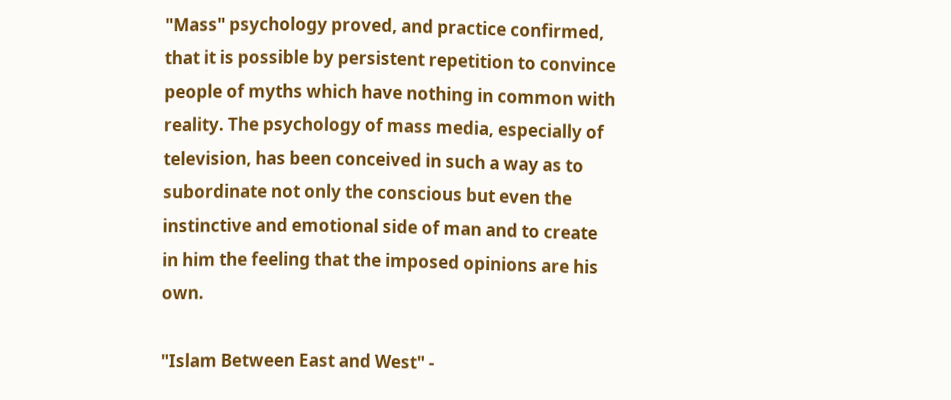"Mass" psychology proved, and practice confirmed, that it is possible by persistent repetition to convince people of myths which have nothing in common with reality. The psychology of mass media, especially of television, has been conceived in such a way as to subordinate not only the conscious but even the instinctive and emotional side of man and to create in him the feeling that the imposed opinions are his own.

"Islam Between East and West" -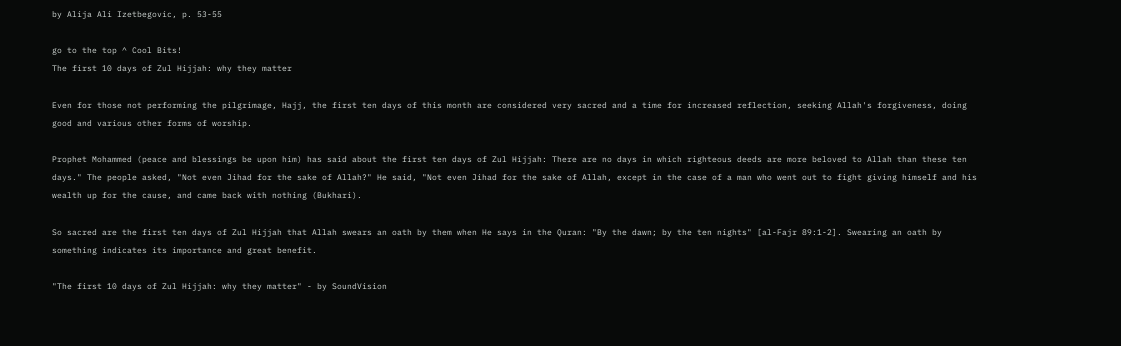by Alija Ali Izetbegovic, p. 53-55

go to the top ^ Cool Bits!
The first 10 days of Zul Hijjah: why they matter

Even for those not performing the pilgrimage, Hajj, the first ten days of this month are considered very sacred and a time for increased reflection, seeking Allah's forgiveness, doing good and various other forms of worship.

Prophet Mohammed (peace and blessings be upon him) has said about the first ten days of Zul Hijjah: There are no days in which righteous deeds are more beloved to Allah than these ten days." The people asked, "Not even Jihad for the sake of Allah?" He said, "Not even Jihad for the sake of Allah, except in the case of a man who went out to fight giving himself and his wealth up for the cause, and came back with nothing (Bukhari).

So sacred are the first ten days of Zul Hijjah that Allah swears an oath by them when He says in the Quran: "By the dawn; by the ten nights" [al-Fajr 89:1-2]. Swearing an oath by something indicates its importance and great benefit.

"The first 10 days of Zul Hijjah: why they matter" - by SoundVision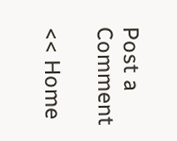Post a Comment

<< Home